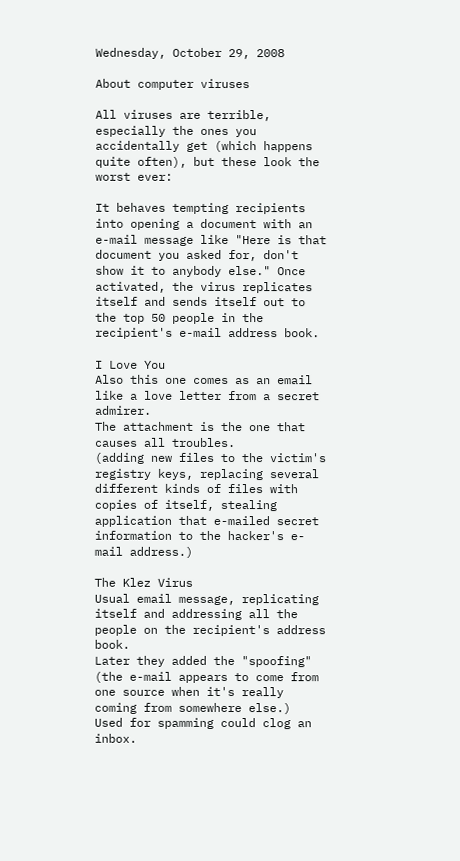Wednesday, October 29, 2008

About computer viruses

All viruses are terrible, especially the ones you accidentally get (which happens quite often), but these look the worst ever:

It behaves tempting recipients into opening a document with an e-mail message like "Here is that document you asked for, don't show it to anybody else." Once activated, the virus replicates itself and sends itself out to the top 50 people in the recipient's e-mail address book.

I Love You
Also this one comes as an email like a love letter from a secret admirer.
The attachment is the one that causes all troubles.
(adding new files to the victim's registry keys, replacing several different kinds of files with copies of itself, stealing application that e-mailed secret information to the hacker's e-mail address.)

The Klez Virus
Usual email message, replicating itself and addressing all the people on the recipient's address book.
Later they added the "spoofing" (the e-mail appears to come from one source when it's really coming from somewhere else.)
Used for spamming could clog an inbox.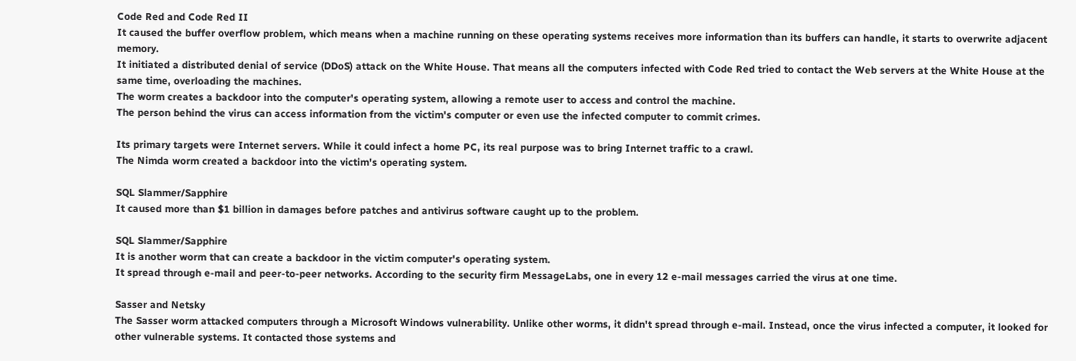Code Red and Code Red II
It caused the buffer overflow problem, which means when a machine running on these operating systems receives more information than its buffers can handle, it starts to overwrite adjacent memory.
It initiated a distributed denial of service (DDoS) attack on the White House. That means all the computers infected with Code Red tried to contact the Web servers at the White House at the same time, overloading the machines.
The worm creates a backdoor into the computer's operating system, allowing a remote user to access and control the machine.
The person behind the virus can access information from the victim's computer or even use the infected computer to commit crimes.

Its primary targets were Internet servers. While it could infect a home PC, its real purpose was to bring Internet traffic to a crawl.
The Nimda worm created a backdoor into the victim's operating system.

SQL Slammer/Sapphire
It caused more than $1 billion in damages before patches and antivirus software caught up to the problem.

SQL Slammer/Sapphire
It is another worm that can create a backdoor in the victim computer's operating system.
It spread through e-mail and peer-to-peer networks. According to the security firm MessageLabs, one in every 12 e-mail messages carried the virus at one time.

Sasser and Netsky
The Sasser worm attacked computers through a Microsoft Windows vulnerability. Unlike other worms, it didn't spread through e-mail. Instead, once the virus infected a computer, it looked for other vulnerable systems. It contacted those systems and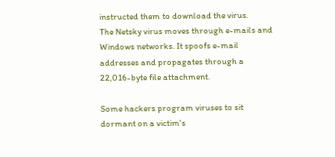instructed them to download the virus.
The Netsky virus moves through e-mails and Windows networks. It spoofs e-mail addresses and propagates through a 22,016-byte file attachment.

Some hackers program viruses to sit dormant on a victim's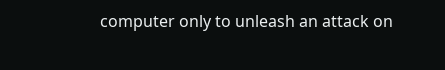computer only to unleash an attack on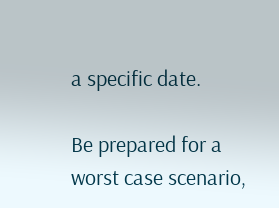a specific date.

Be prepared for a worst case scenario,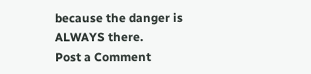because the danger is ALWAYS there.
Post a Comment